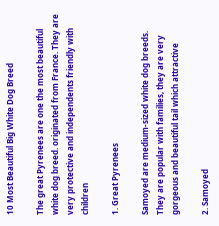10 Most Beautiful Big White Dog Breed

The great Pyrenees are one the most beautiful white dog breed. originated from France. They are very protective and independents friendly with children

1. Great Pyrenees

Samoyed are medium-sized white dog breeds. They are popular with families, they are very gorgeous and beautiful tail which attractive

2. Samoyed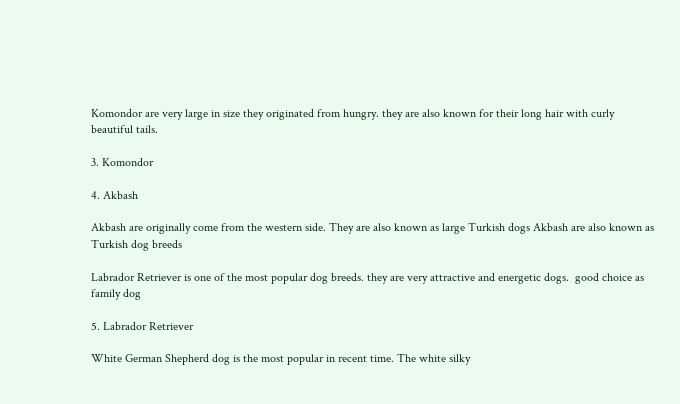Komondor are very large in size they originated from hungry. they are also known for their long hair with curly beautiful tails.

3. Komondor

4. Akbash

Akbash are originally come from the western side. They are also known as large Turkish dogs Akbash are also known as Turkish dog breeds

Labrador Retriever is one of the most popular dog breeds. they are very attractive and energetic dogs.  good choice as family dog

5. Labrador Retriever

White German Shepherd dog is the most popular in recent time. The white silky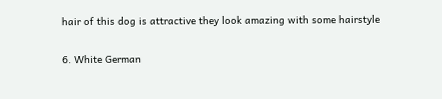hair of this dog is attractive they look amazing with some hairstyle

6. White German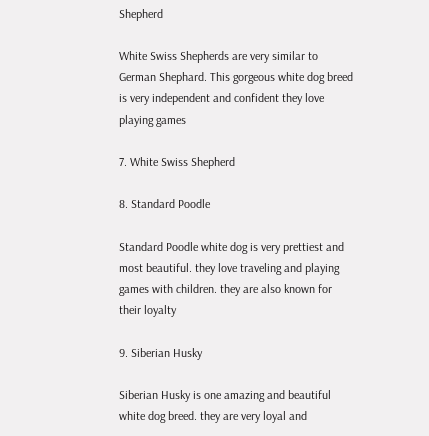Shepherd

White Swiss Shepherds are very similar to German Shephard. This gorgeous white dog breed is very independent and confident they love playing games

7. White Swiss Shepherd

8. Standard Poodle

Standard Poodle white dog is very prettiest and most beautiful. they love traveling and playing games with children. they are also known for their loyalty

9. Siberian Husky

Siberian Husky is one amazing and beautiful white dog breed. they are very loyal and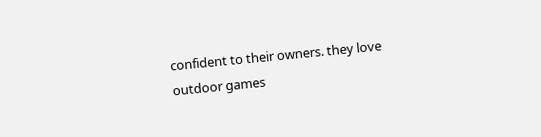confident to their owners. they love outdoor games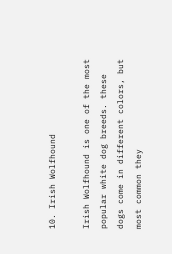10. Irish Wolfhound

Irish Wolfhound is one of the most popular white dog breeds. these dogs come in different colors, but most common they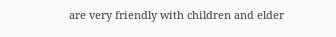are very friendly with children and elder